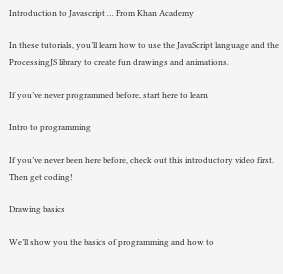Introduction to Javascript … From Khan Academy

In these tutorials, you’ll learn how to use the JavaScript language and the ProcessingJS library to create fun drawings and animations.

If you’ve never programmed before, start here to learn

Intro to programming

If you’ve never been here before, check out this introductory video first. Then get coding!

Drawing basics

We’ll show you the basics of programming and how to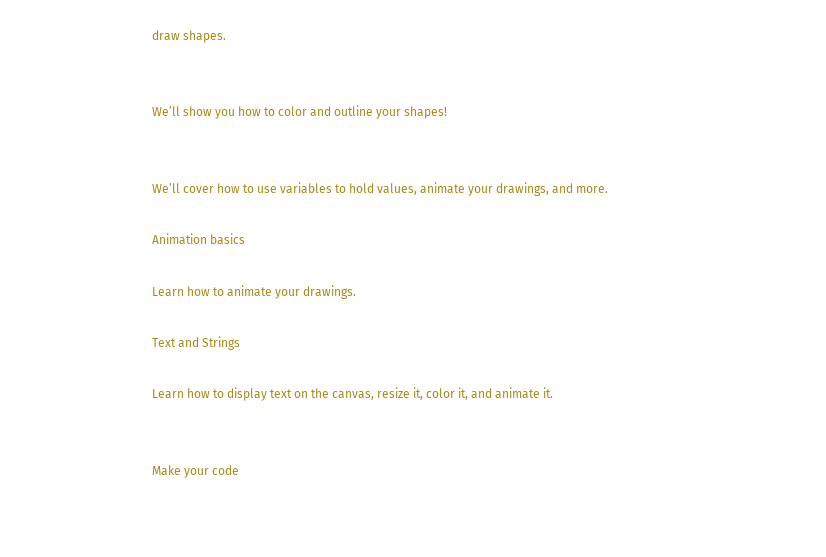draw shapes.


We’ll show you how to color and outline your shapes!


We’ll cover how to use variables to hold values, animate your drawings, and more.

Animation basics

Learn how to animate your drawings.

Text and Strings

Learn how to display text on the canvas, resize it, color it, and animate it.


Make your code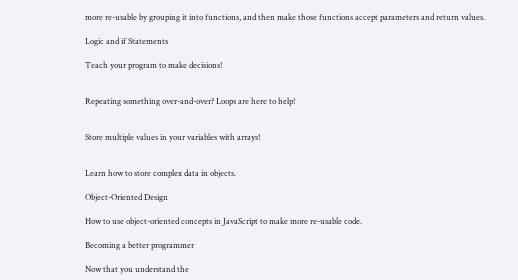more re-usable by grouping it into functions, and then make those functions accept parameters and return values.

Logic and if Statements

Teach your program to make decisions!


Repeating something over-and-over? Loops are here to help!


Store multiple values in your variables with arrays!


Learn how to store complex data in objects.

Object-Oriented Design

How to use object-oriented concepts in JavaScript to make more re-usable code.

Becoming a better programmer

Now that you understand the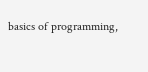basics of programming,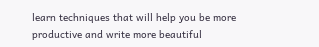learn techniques that will help you be more productive and write more beautiful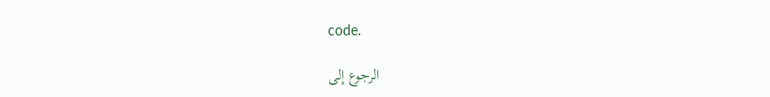code.

  الرجوع إلى